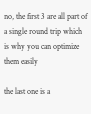no, the first 3 are all part of a single round trip which is why you can optimize them easily

the last one is a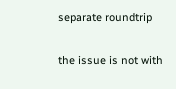separate roundtrip

the issue is not with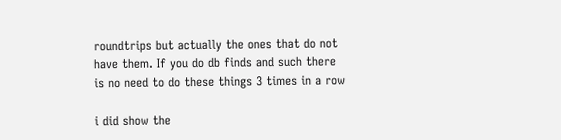roundtrips but actually the ones that do not have them. If you do db finds and such there is no need to do these things 3 times in a row

i did show the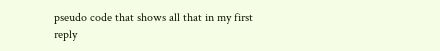pseudo code that shows all that in my first reply